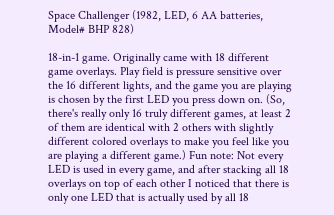Space Challenger (1982, LED, 6 AA batteries, Model# BHP 828)

18-in-1 game. Originally came with 18 different game overlays. Play field is pressure sensitive over the 16 different lights, and the game you are playing is chosen by the first LED you press down on. (So, there's really only 16 truly different games, at least 2 of them are identical with 2 others with slightly different colored overlays to make you feel like you are playing a different game.) Fun note: Not every LED is used in every game, and after stacking all 18 overlays on top of each other I noticed that there is only one LED that is actually used by all 18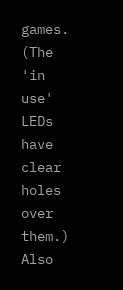games. (The 'in use' LEDs have clear holes over them.) Also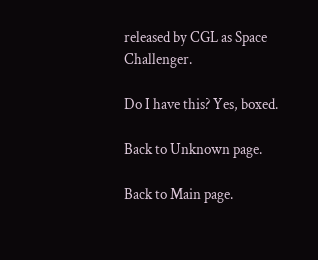released by CGL as Space Challenger.

Do I have this? Yes, boxed.

Back to Unknown page.

Back to Main page.